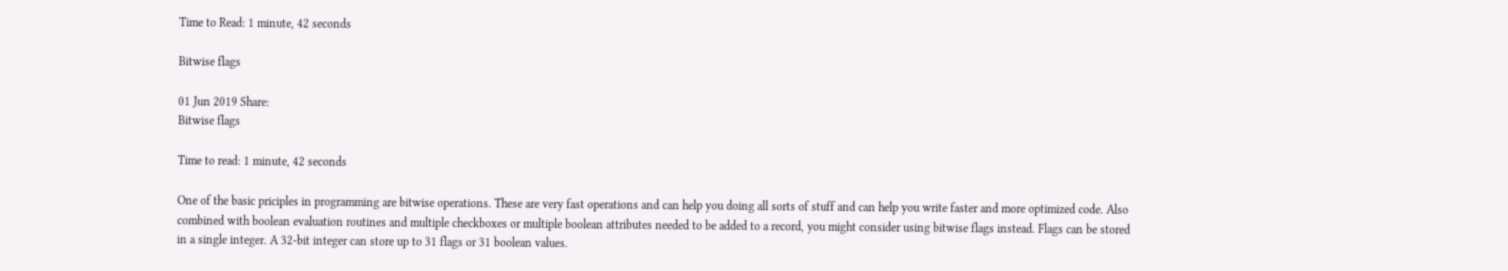Time to Read: 1 minute, 42 seconds

Bitwise flags

01 Jun 2019 Share:
Bitwise flags

Time to read: 1 minute, 42 seconds

One of the basic priciples in programming are bitwise operations. These are very fast operations and can help you doing all sorts of stuff and can help you write faster and more optimized code. Also combined with boolean evaluation routines and multiple checkboxes or multiple boolean attributes needed to be added to a record, you might consider using bitwise flags instead. Flags can be stored in a single integer. A 32-bit integer can store up to 31 flags or 31 boolean values.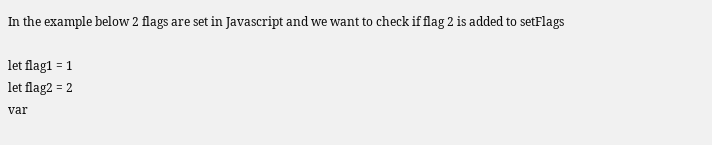In the example below 2 flags are set in Javascript and we want to check if flag 2 is added to setFlags

let flag1 = 1
let flag2 = 2
var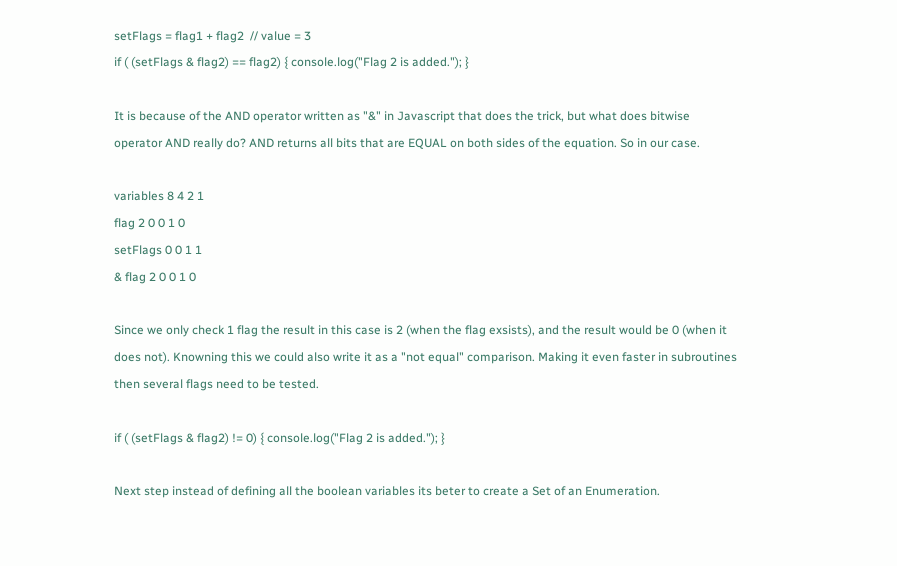setFlags = flag1 + flag2  // value = 3
if ( (setFlags & flag2) == flag2) { console.log("Flag 2 is added."); }

It is because of the AND operator written as "&" in Javascript that does the trick, but what does bitwise operator AND really do? AND returns all bits that are EQUAL on both sides of the equation. So in our case.

variables 8 4 2 1
flag 2 0 0 1 0
setFlags 0 0 1 1
& flag 2 0 0 1 0

Since we only check 1 flag the result in this case is 2 (when the flag exsists), and the result would be 0 (when it does not). Knowning this we could also write it as a "not equal" comparison. Making it even faster in subroutines then several flags need to be tested.

if ( (setFlags & flag2) != 0) { console.log("Flag 2 is added."); }

Next step instead of defining all the boolean variables its beter to create a Set of an Enumeration.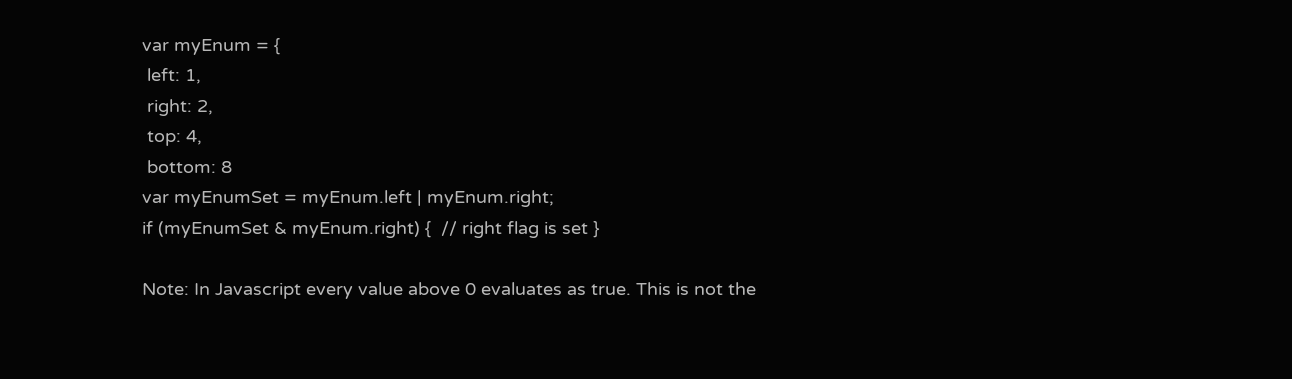var myEnum = {
 left: 1,
 right: 2,
 top: 4,
 bottom: 8
var myEnumSet = myEnum.left | myEnum.right;
if (myEnumSet & myEnum.right) {  // right flag is set }

Note: In Javascript every value above 0 evaluates as true. This is not the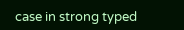case in strong typed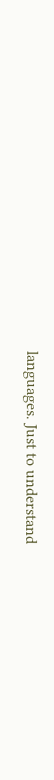languages. Just to understand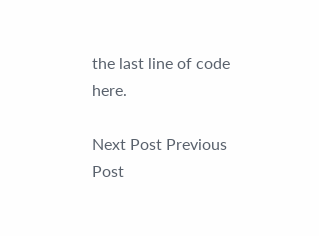the last line of code here.

Next Post Previous Post